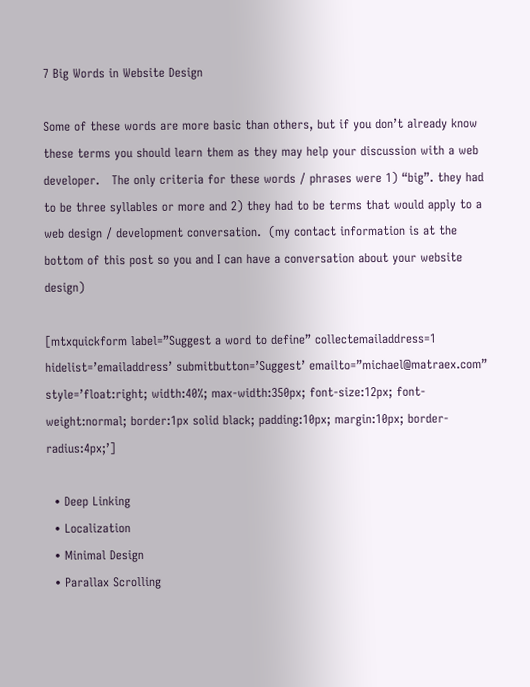7 Big Words in Website Design

Some of these words are more basic than others, but if you don’t already know these terms you should learn them as they may help your discussion with a web developer.   The only criteria for these words / phrases were 1) “big”. they had to be three syllables or more and 2) they had to be terms that would apply to a web design / development conversation.  (my contact information is at the bottom of this post so you and I can have a conversation about your website design)

[mtxquickform label=”Suggest a word to define” collectemailaddress=1 hidelist=’emailaddress’ submitbutton=’Suggest’ emailto=”michael@matraex.com” style=’float:right; width:40%; max-width:350px; font-size:12px; font-weight:normal; border:1px solid black; padding:10px; margin:10px; border-radius:4px;’]

  • Deep Linking
  • Localization
  • Minimal Design
  • Parallax Scrolling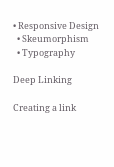• Responsive Design
  • Skeumorphism
  • Typography

Deep Linking

Creating a link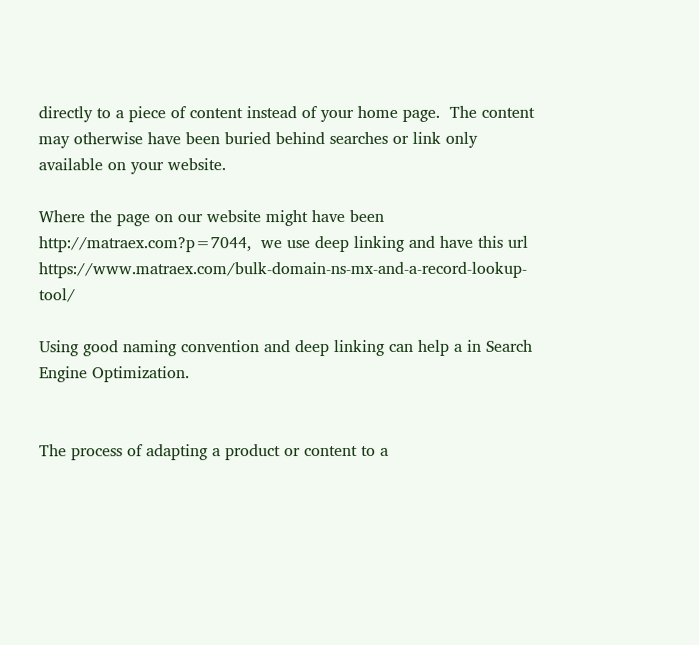directly to a piece of content instead of your home page.  The content may otherwise have been buried behind searches or link only available on your website.

Where the page on our website might have been http://matraex.com?p=7044,  we use deep linking and have this url https://www.matraex.com/bulk-domain-ns-mx-and-a-record-lookup-tool/

Using good naming convention and deep linking can help a in Search Engine Optimization.


The process of adapting a product or content to a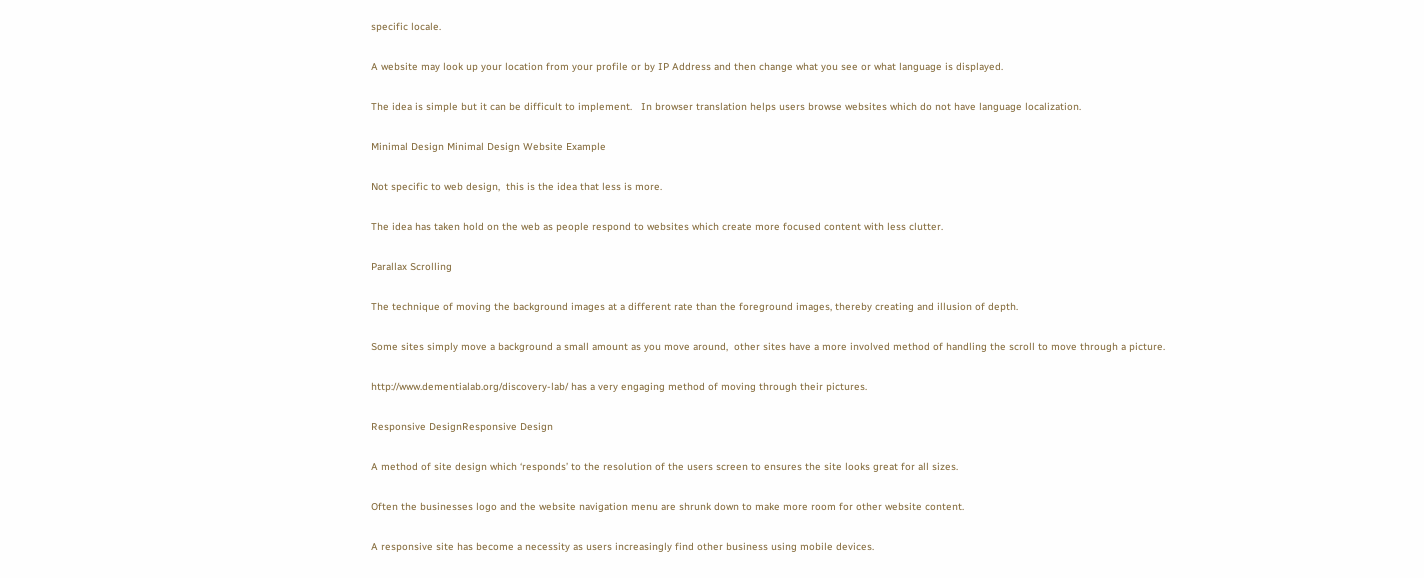specific locale.

A website may look up your location from your profile or by IP Address and then change what you see or what language is displayed.

The idea is simple but it can be difficult to implement.   In browser translation helps users browse websites which do not have language localization.

Minimal Design Minimal Design Website Example

Not specific to web design,  this is the idea that less is more.

The idea has taken hold on the web as people respond to websites which create more focused content with less clutter.

Parallax Scrolling

The technique of moving the background images at a different rate than the foreground images, thereby creating and illusion of depth.

Some sites simply move a background a small amount as you move around,  other sites have a more involved method of handling the scroll to move through a picture.

http://www.dementialab.org/discovery-lab/ has a very engaging method of moving through their pictures.

Responsive DesignResponsive Design

A method of site design which ‘responds’ to the resolution of the users screen to ensures the site looks great for all sizes.

Often the businesses logo and the website navigation menu are shrunk down to make more room for other website content.

A responsive site has become a necessity as users increasingly find other business using mobile devices.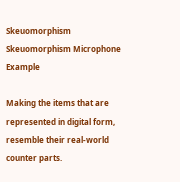Skeuomorphism Skeuomorphism Microphone Example

Making the items that are represented in digital form, resemble their real-world counter parts.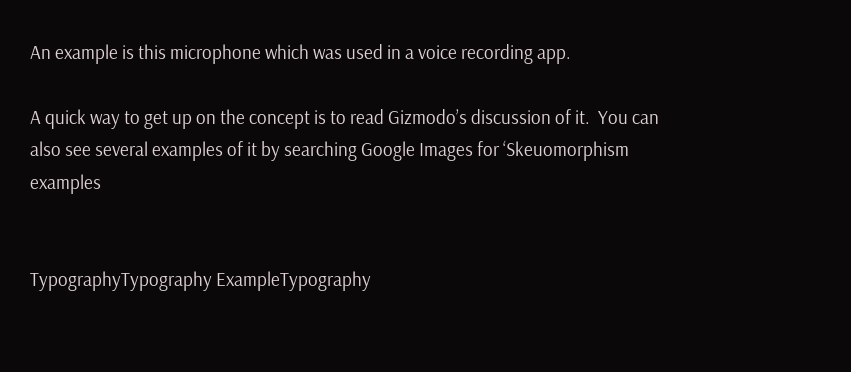An example is this microphone which was used in a voice recording app.

A quick way to get up on the concept is to read Gizmodo’s discussion of it.  You can also see several examples of it by searching Google Images for ‘Skeuomorphism examples


TypographyTypography ExampleTypography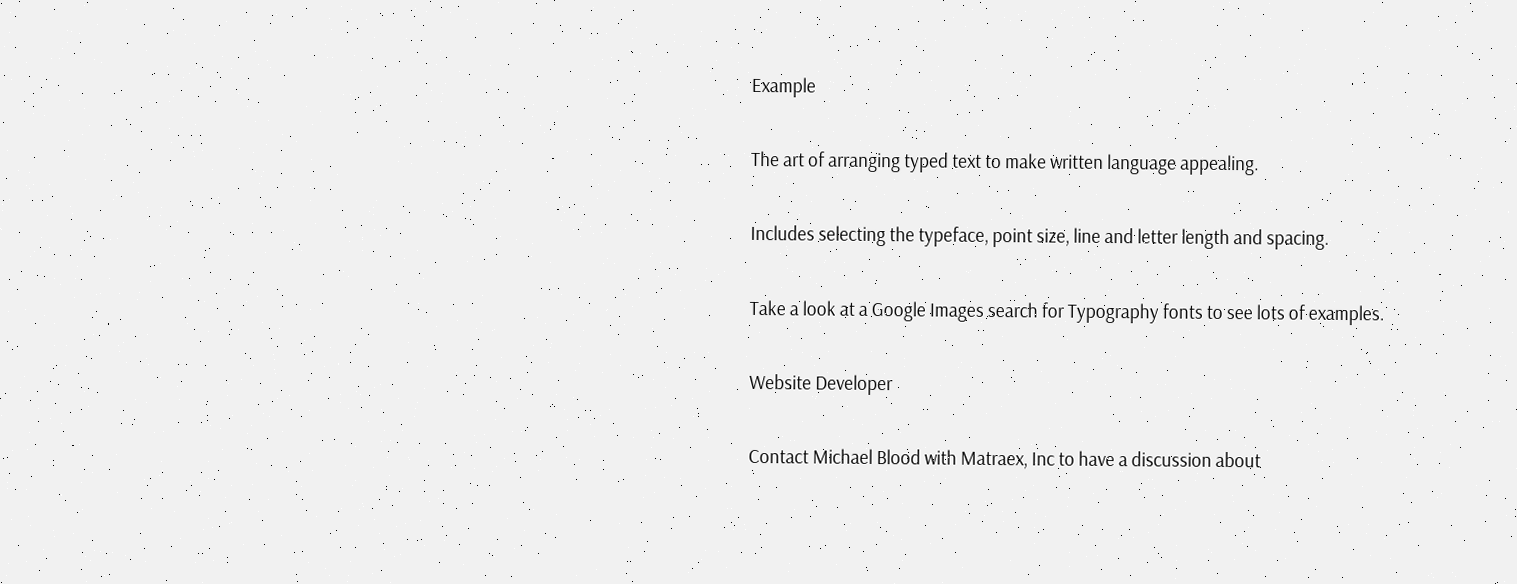Example

The art of arranging typed text to make written language appealing.

Includes selecting the typeface, point size, line and letter length and spacing.

Take a look at a Google Images search for Typography fonts to see lots of examples.

Website Developer

Contact Michael Blood with Matraex, Inc to have a discussion about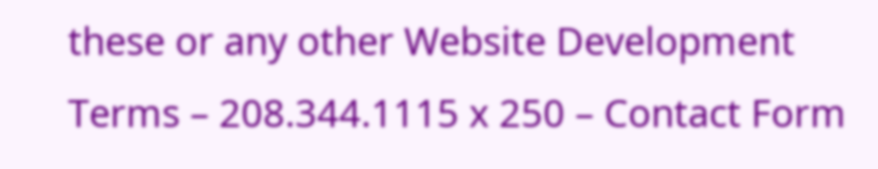these or any other Website Development Terms – 208.344.1115 x 250 – Contact Form